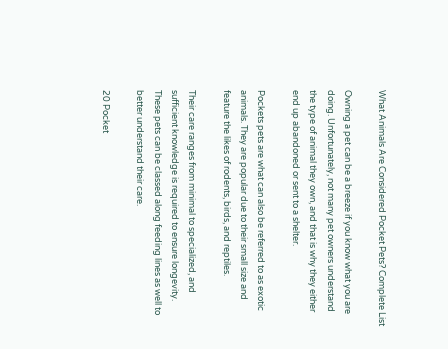What Animals Are Considered Pocket Pets? Complete List

Owning a pet can be a breeze if you know what you are doing. Unfortunately, not many pet owners understand the type of animal they own, and that is why they either end up abandoned or sent to a shelter.

Pockets pets are what can also be referred to as exotic animals. They are popular due to their small size and feature the likes of rodents, birds, and reptiles.

Their care ranges from minimal to specialized, and sufficient knowledge is required to ensure longevity.  These pets can be classed along feeding lines as well to better understand their care.

20 Pocket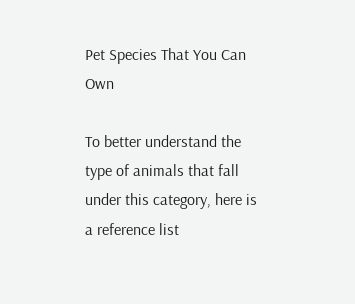Pet Species That You Can Own

To better understand the type of animals that fall under this category, here is a reference list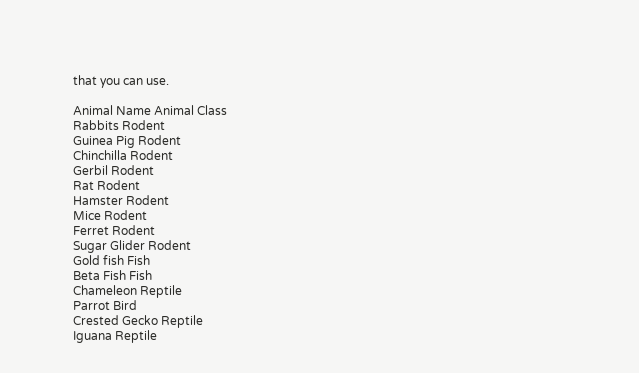that you can use.

Animal Name Animal Class
Rabbits Rodent
Guinea Pig Rodent
Chinchilla Rodent
Gerbil Rodent
Rat Rodent
Hamster Rodent
Mice Rodent
Ferret Rodent
Sugar Glider Rodent
Gold fish Fish
Beta Fish Fish
Chameleon Reptile
Parrot Bird
Crested Gecko Reptile
Iguana Reptile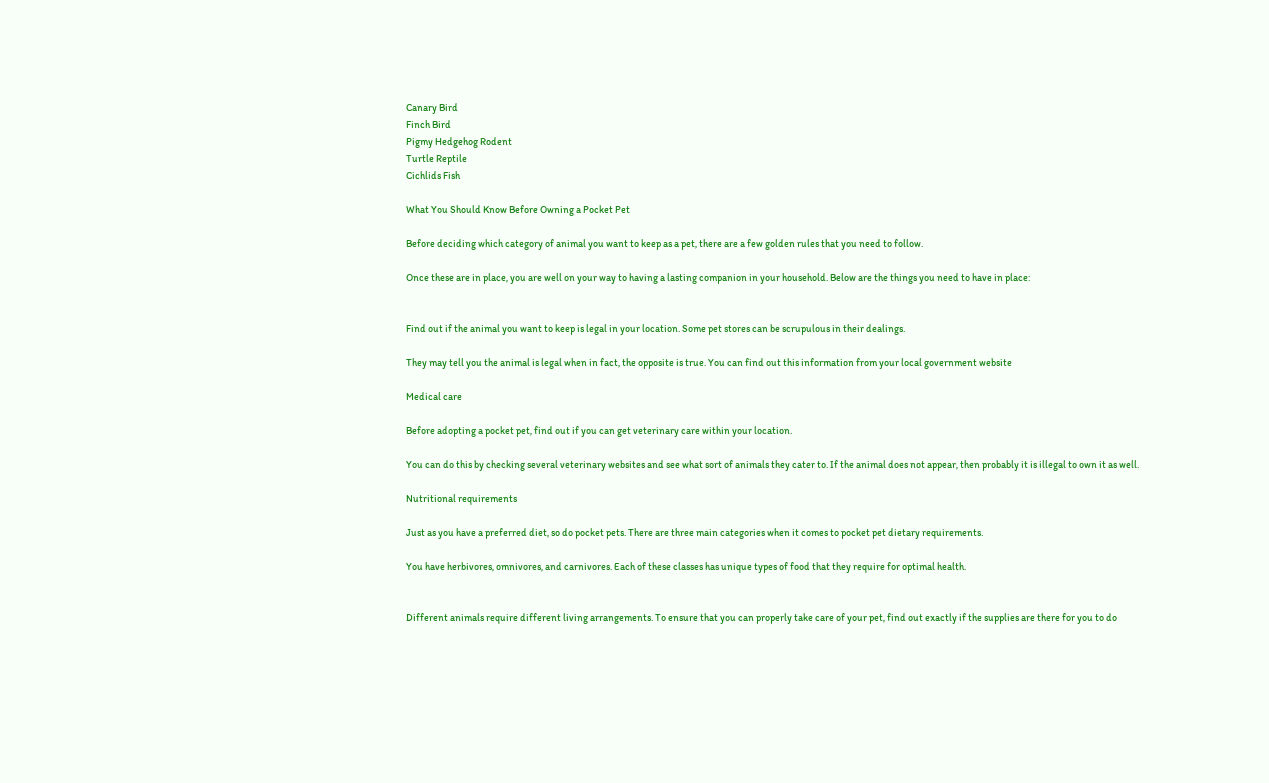Canary Bird
Finch Bird
Pigmy Hedgehog Rodent
Turtle Reptile
Cichlids Fish

What You Should Know Before Owning a Pocket Pet

Before deciding which category of animal you want to keep as a pet, there are a few golden rules that you need to follow.

Once these are in place, you are well on your way to having a lasting companion in your household. Below are the things you need to have in place:


Find out if the animal you want to keep is legal in your location. Some pet stores can be scrupulous in their dealings.

They may tell you the animal is legal when in fact, the opposite is true. You can find out this information from your local government website

Medical care

Before adopting a pocket pet, find out if you can get veterinary care within your location.

You can do this by checking several veterinary websites and see what sort of animals they cater to. If the animal does not appear, then probably it is illegal to own it as well.

Nutritional requirements

Just as you have a preferred diet, so do pocket pets. There are three main categories when it comes to pocket pet dietary requirements.

You have herbivores, omnivores, and carnivores. Each of these classes has unique types of food that they require for optimal health.


Different animals require different living arrangements. To ensure that you can properly take care of your pet, find out exactly if the supplies are there for you to do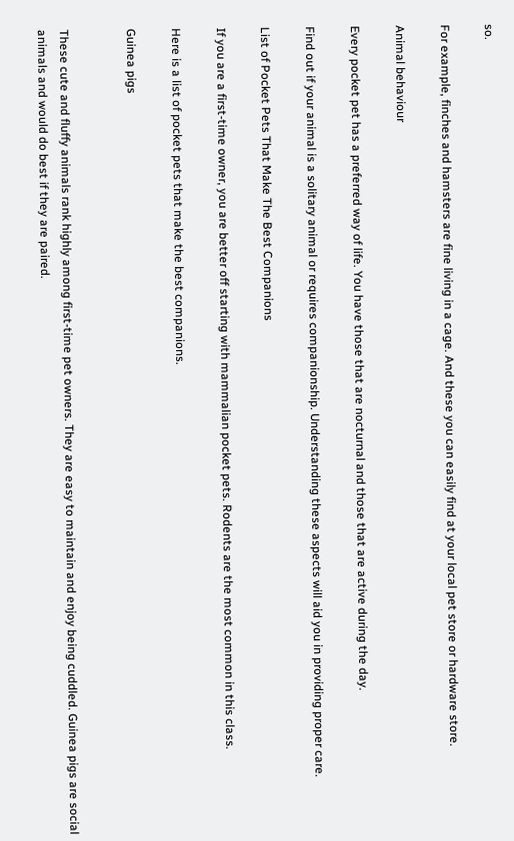so.

For example, finches and hamsters are fine living in a cage. And these you can easily find at your local pet store or hardware store.

Animal behaviour

Every pocket pet has a preferred way of life. You have those that are nocturnal and those that are active during the day.

Find out if your animal is a solitary animal or requires companionship. Understanding these aspects will aid you in providing proper care.

List of Pocket Pets That Make The Best Companions

If you are a first-time owner, you are better off starting with mammalian pocket pets. Rodents are the most common in this class.

Here is a list of pocket pets that make the best companions.

Guinea pigs


These cute and fluffy animals rank highly among first-time pet owners. They are easy to maintain and enjoy being cuddled. Guinea pigs are social animals and would do best if they are paired.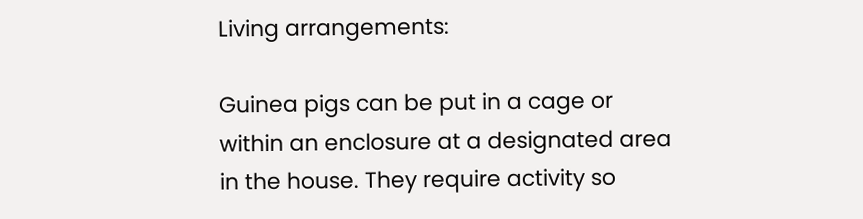Living arrangements:

Guinea pigs can be put in a cage or within an enclosure at a designated area in the house. They require activity so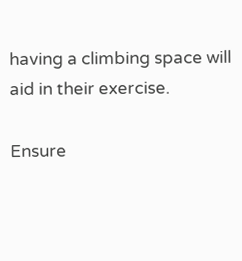having a climbing space will aid in their exercise.

Ensure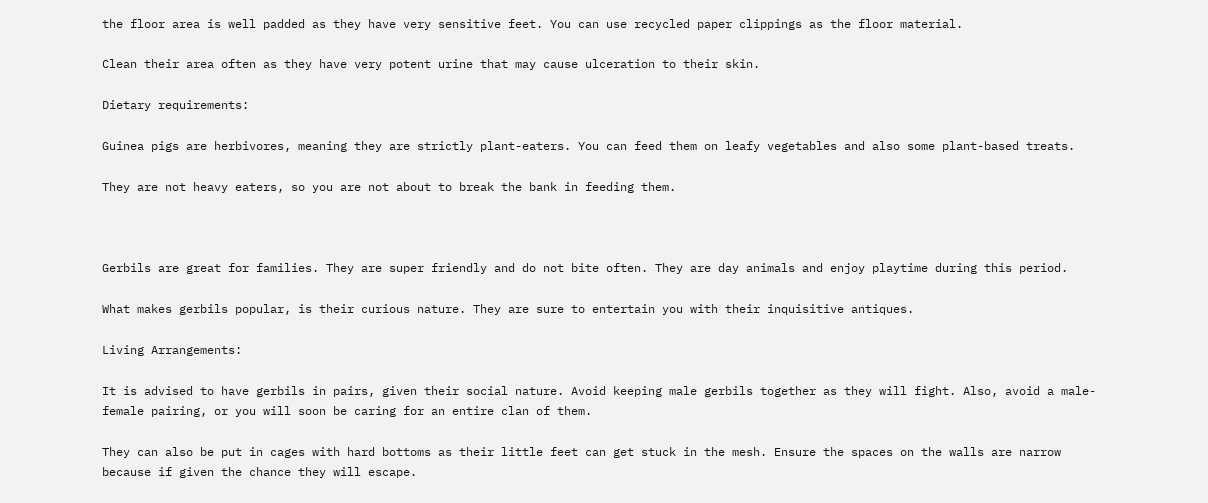the floor area is well padded as they have very sensitive feet. You can use recycled paper clippings as the floor material.

Clean their area often as they have very potent urine that may cause ulceration to their skin.

Dietary requirements:

Guinea pigs are herbivores, meaning they are strictly plant-eaters. You can feed them on leafy vegetables and also some plant-based treats.

They are not heavy eaters, so you are not about to break the bank in feeding them.



Gerbils are great for families. They are super friendly and do not bite often. They are day animals and enjoy playtime during this period.

What makes gerbils popular, is their curious nature. They are sure to entertain you with their inquisitive antiques.

Living Arrangements:

It is advised to have gerbils in pairs, given their social nature. Avoid keeping male gerbils together as they will fight. Also, avoid a male-female pairing, or you will soon be caring for an entire clan of them.

They can also be put in cages with hard bottoms as their little feet can get stuck in the mesh. Ensure the spaces on the walls are narrow because if given the chance they will escape.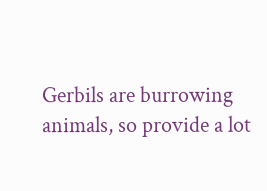Gerbils are burrowing animals, so provide a lot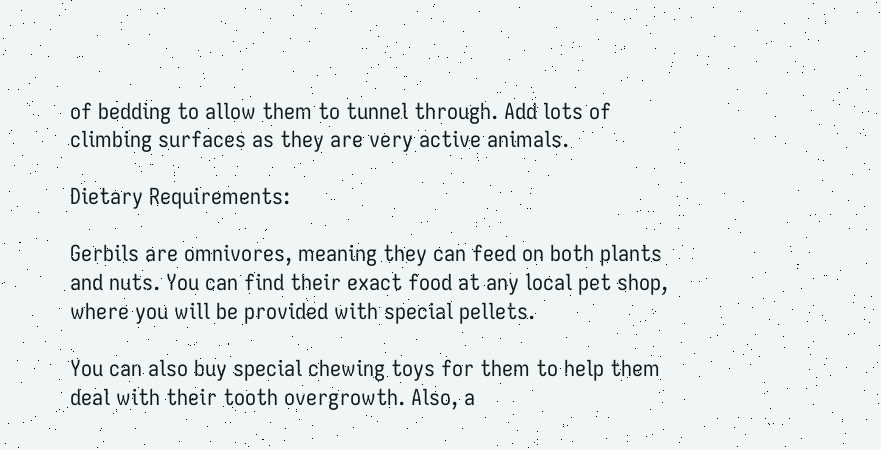of bedding to allow them to tunnel through. Add lots of climbing surfaces as they are very active animals.

Dietary Requirements:

Gerbils are omnivores, meaning they can feed on both plants and nuts. You can find their exact food at any local pet shop, where you will be provided with special pellets.

You can also buy special chewing toys for them to help them deal with their tooth overgrowth. Also, a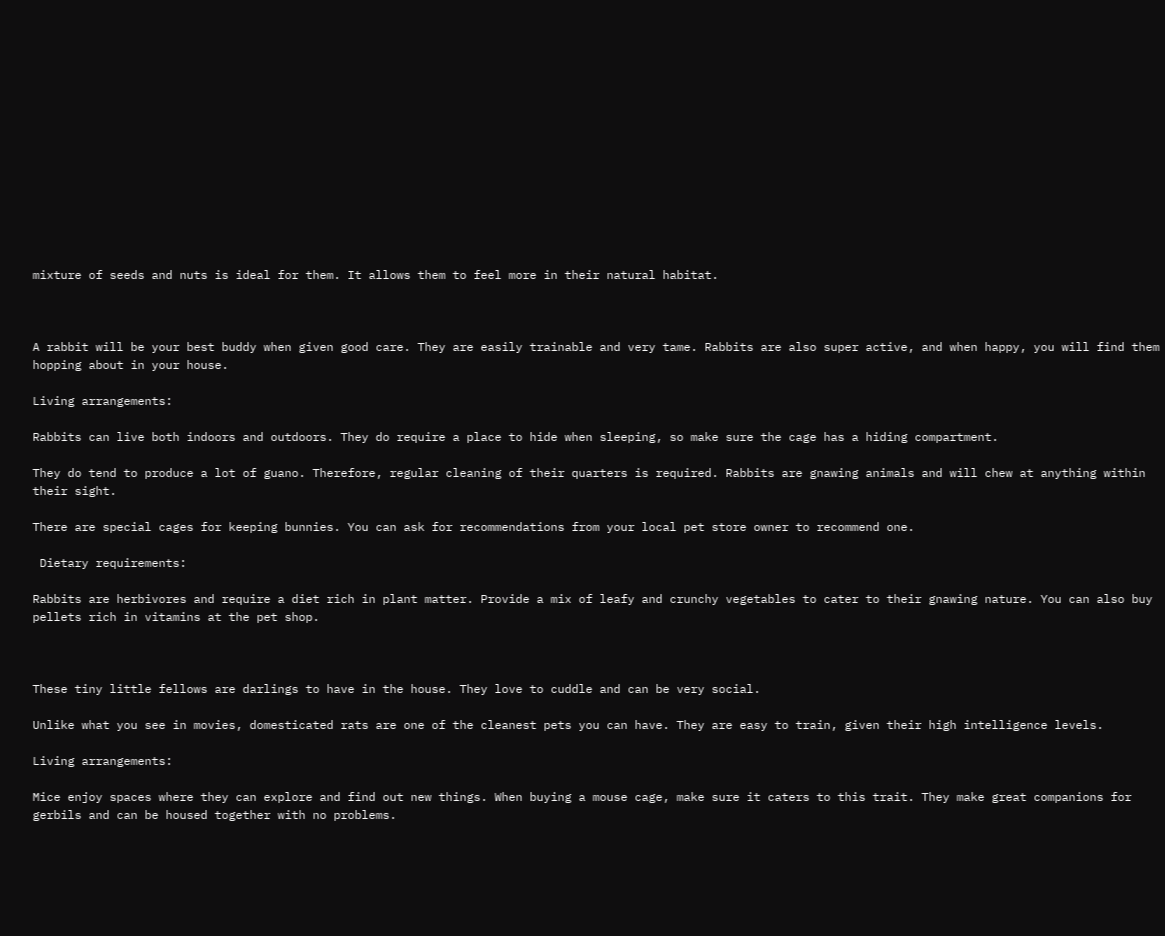mixture of seeds and nuts is ideal for them. It allows them to feel more in their natural habitat.



A rabbit will be your best buddy when given good care. They are easily trainable and very tame. Rabbits are also super active, and when happy, you will find them hopping about in your house.

Living arrangements:

Rabbits can live both indoors and outdoors. They do require a place to hide when sleeping, so make sure the cage has a hiding compartment.

They do tend to produce a lot of guano. Therefore, regular cleaning of their quarters is required. Rabbits are gnawing animals and will chew at anything within their sight.

There are special cages for keeping bunnies. You can ask for recommendations from your local pet store owner to recommend one.

 Dietary requirements:

Rabbits are herbivores and require a diet rich in plant matter. Provide a mix of leafy and crunchy vegetables to cater to their gnawing nature. You can also buy pellets rich in vitamins at the pet shop.



These tiny little fellows are darlings to have in the house. They love to cuddle and can be very social.

Unlike what you see in movies, domesticated rats are one of the cleanest pets you can have. They are easy to train, given their high intelligence levels.

Living arrangements:

Mice enjoy spaces where they can explore and find out new things. When buying a mouse cage, make sure it caters to this trait. They make great companions for gerbils and can be housed together with no problems.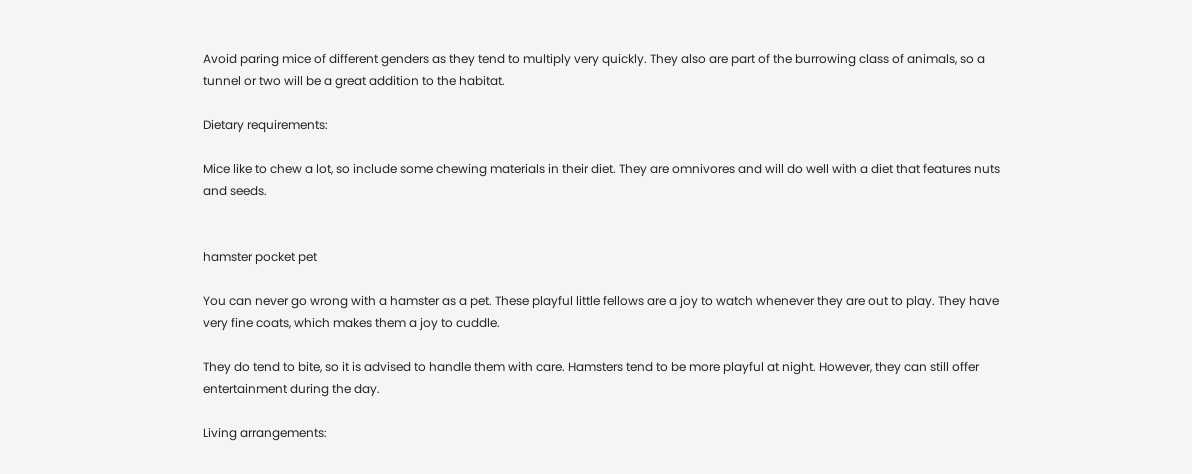Avoid paring mice of different genders as they tend to multiply very quickly. They also are part of the burrowing class of animals, so a tunnel or two will be a great addition to the habitat.

Dietary requirements:

Mice like to chew a lot, so include some chewing materials in their diet. They are omnivores and will do well with a diet that features nuts and seeds.


hamster pocket pet

You can never go wrong with a hamster as a pet. These playful little fellows are a joy to watch whenever they are out to play. They have very fine coats, which makes them a joy to cuddle.

They do tend to bite, so it is advised to handle them with care. Hamsters tend to be more playful at night. However, they can still offer entertainment during the day.

Living arrangements: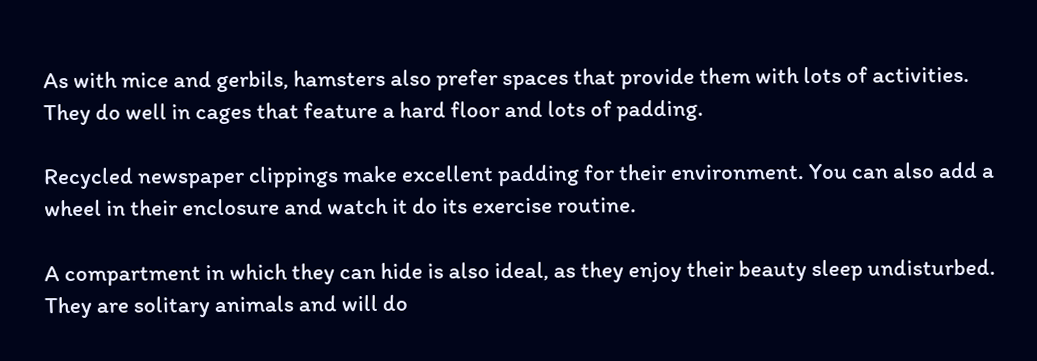As with mice and gerbils, hamsters also prefer spaces that provide them with lots of activities. They do well in cages that feature a hard floor and lots of padding.

Recycled newspaper clippings make excellent padding for their environment. You can also add a wheel in their enclosure and watch it do its exercise routine.

A compartment in which they can hide is also ideal, as they enjoy their beauty sleep undisturbed. They are solitary animals and will do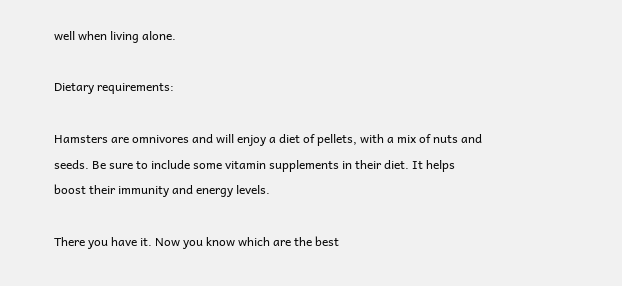well when living alone.

Dietary requirements:

Hamsters are omnivores and will enjoy a diet of pellets, with a mix of nuts and seeds. Be sure to include some vitamin supplements in their diet. It helps boost their immunity and energy levels.

There you have it. Now you know which are the best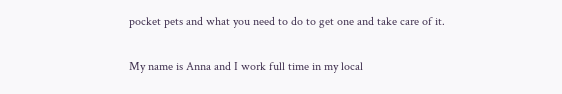pocket pets and what you need to do to get one and take care of it.


My name is Anna and I work full time in my local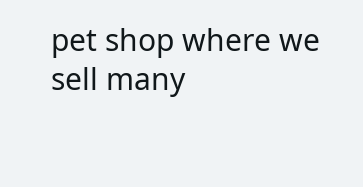pet shop where we sell many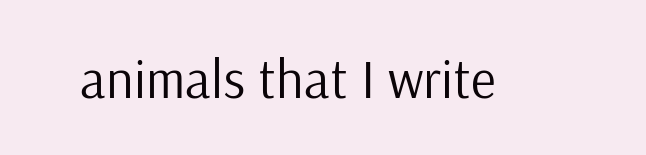animals that I write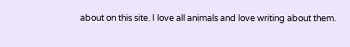about on this site. I love all animals and love writing about them.